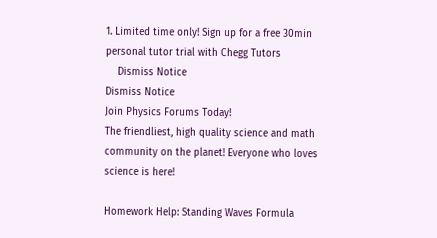1. Limited time only! Sign up for a free 30min personal tutor trial with Chegg Tutors
    Dismiss Notice
Dismiss Notice
Join Physics Forums Today!
The friendliest, high quality science and math community on the planet! Everyone who loves science is here!

Homework Help: Standing Waves Formula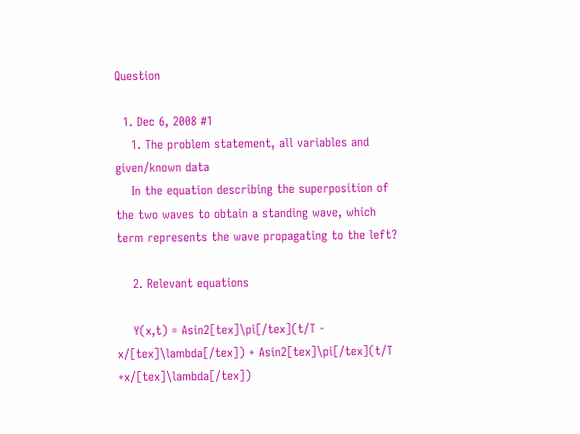Question

  1. Dec 6, 2008 #1
    1. The problem statement, all variables and given/known data
    In the equation describing the superposition of the two waves to obtain a standing wave, which term represents the wave propagating to the left?

    2. Relevant equations

    Y(x,t) = Asin2[tex]\pi[/tex](t/T - x/[tex]\lambda[/tex]) + Asin2[tex]\pi[/tex](t/T +x/[tex]\lambda[/tex])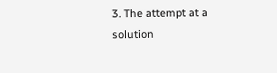3. The attempt at a solution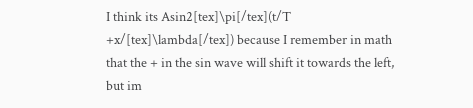I think its Asin2[tex]\pi[/tex](t/T +x/[tex]\lambda[/tex]) because I remember in math that the + in the sin wave will shift it towards the left, but im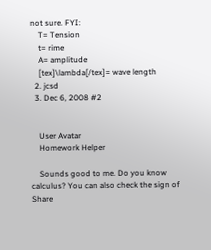not sure. FYI:
    T= Tension
    t= rime
    A= amplitude
    [tex]\lambda[/tex]= wave length
  2. jcsd
  3. Dec 6, 2008 #2


    User Avatar
    Homework Helper

    Sounds good to me. Do you know calculus? You can also check the sign of
Share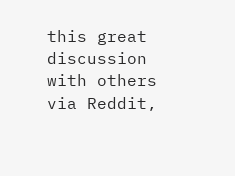this great discussion with others via Reddit,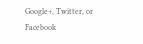Google+, Twitter, or Facebook